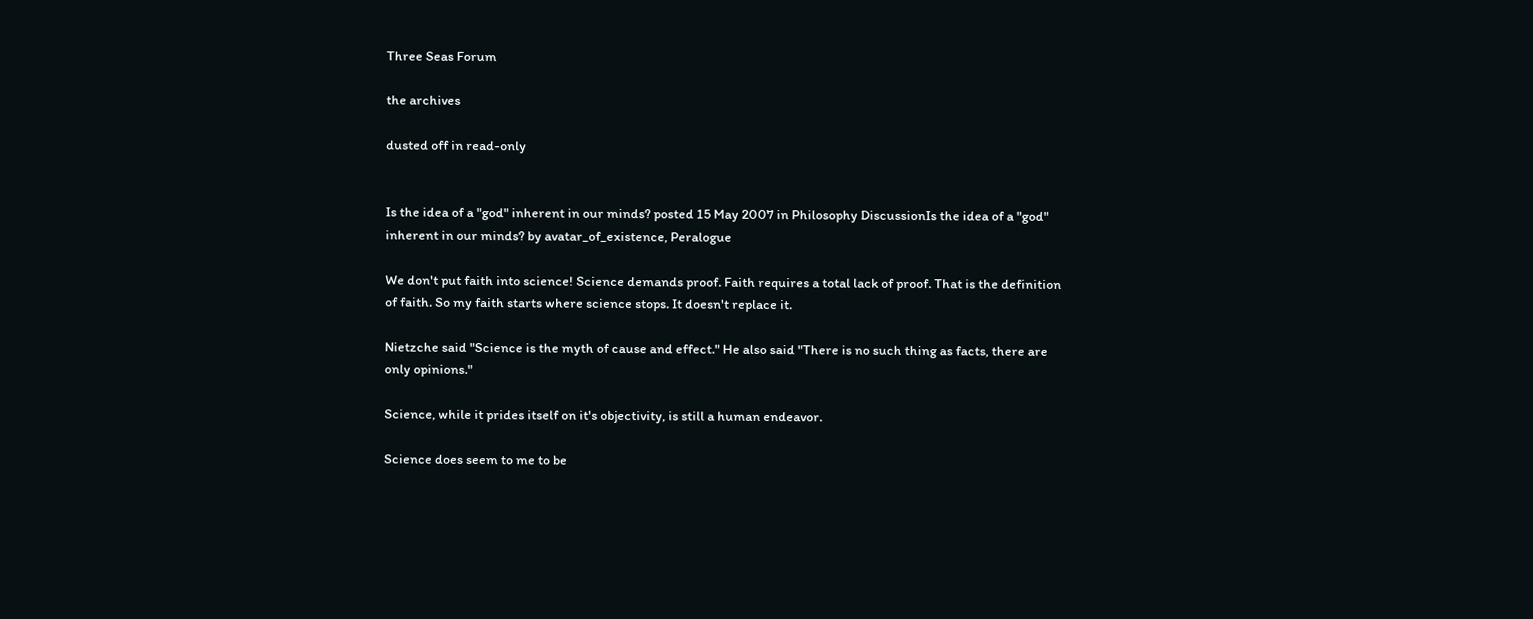Three Seas Forum

the archives

dusted off in read-only


Is the idea of a "god" inherent in our minds? posted 15 May 2007 in Philosophy DiscussionIs the idea of a "god" inherent in our minds? by avatar_of_existence, Peralogue

We don't put faith into science! Science demands proof. Faith requires a total lack of proof. That is the definition of faith. So my faith starts where science stops. It doesn't replace it.

Nietzche said "Science is the myth of cause and effect." He also said "There is no such thing as facts, there are only opinions."

Science, while it prides itself on it's objectivity, is still a human endeavor.

Science does seem to me to be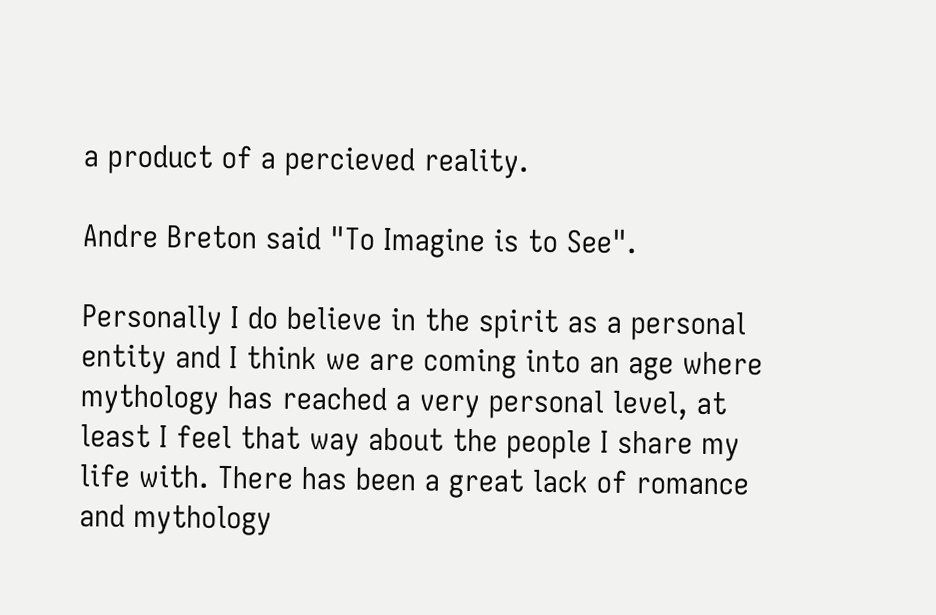a product of a percieved reality.

Andre Breton said "To Imagine is to See".

Personally I do believe in the spirit as a personal entity and I think we are coming into an age where mythology has reached a very personal level, at least I feel that way about the people I share my life with. There has been a great lack of romance and mythology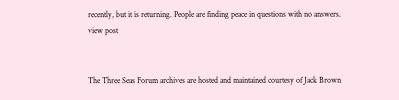recently, but it is returning. People are finding peace in questions with no answers. view post


The Three Seas Forum archives are hosted and maintained courtesy of Jack Brown